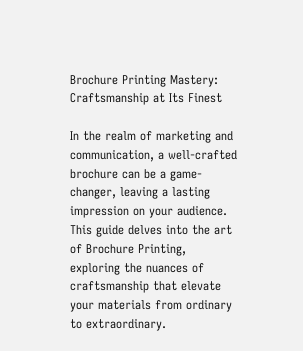Brochure Printing Mastery: Craftsmanship at Its Finest

In the realm of marketing and communication, a well-crafted brochure can be a game-changer, leaving a lasting impression on your audience. This guide delves into the art of Brochure Printing, exploring the nuances of craftsmanship that elevate your materials from ordinary to extraordinary.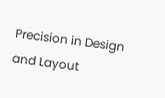Precision in Design and Layout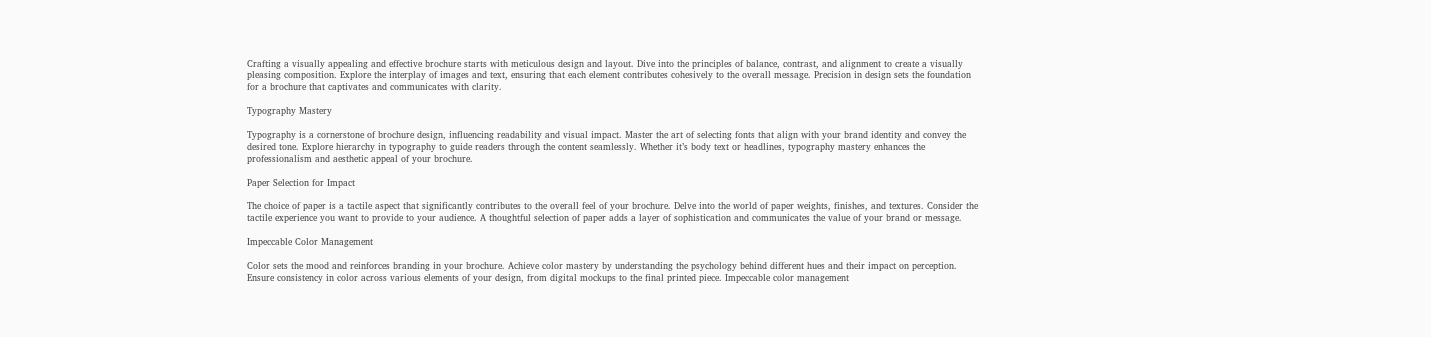Crafting a visually appealing and effective brochure starts with meticulous design and layout. Dive into the principles of balance, contrast, and alignment to create a visually pleasing composition. Explore the interplay of images and text, ensuring that each element contributes cohesively to the overall message. Precision in design sets the foundation for a brochure that captivates and communicates with clarity.

Typography Mastery

Typography is a cornerstone of brochure design, influencing readability and visual impact. Master the art of selecting fonts that align with your brand identity and convey the desired tone. Explore hierarchy in typography to guide readers through the content seamlessly. Whether it’s body text or headlines, typography mastery enhances the professionalism and aesthetic appeal of your brochure.

Paper Selection for Impact

The choice of paper is a tactile aspect that significantly contributes to the overall feel of your brochure. Delve into the world of paper weights, finishes, and textures. Consider the tactile experience you want to provide to your audience. A thoughtful selection of paper adds a layer of sophistication and communicates the value of your brand or message.

Impeccable Color Management

Color sets the mood and reinforces branding in your brochure. Achieve color mastery by understanding the psychology behind different hues and their impact on perception. Ensure consistency in color across various elements of your design, from digital mockups to the final printed piece. Impeccable color management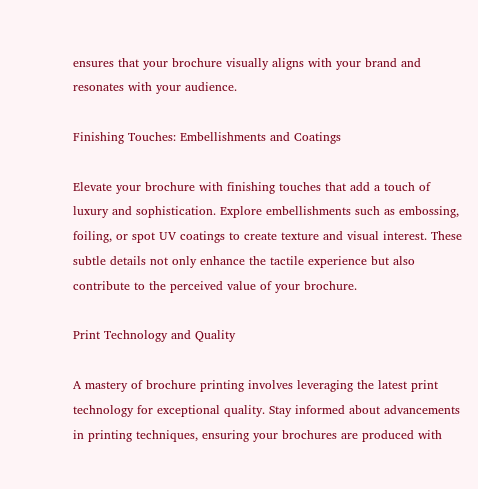ensures that your brochure visually aligns with your brand and resonates with your audience.

Finishing Touches: Embellishments and Coatings

Elevate your brochure with finishing touches that add a touch of luxury and sophistication. Explore embellishments such as embossing, foiling, or spot UV coatings to create texture and visual interest. These subtle details not only enhance the tactile experience but also contribute to the perceived value of your brochure.

Print Technology and Quality

A mastery of brochure printing involves leveraging the latest print technology for exceptional quality. Stay informed about advancements in printing techniques, ensuring your brochures are produced with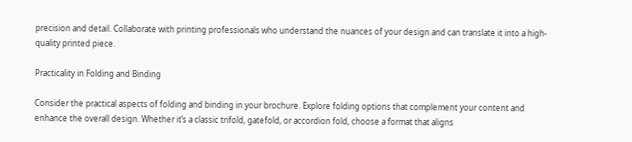precision and detail. Collaborate with printing professionals who understand the nuances of your design and can translate it into a high-quality printed piece.

Practicality in Folding and Binding

Consider the practical aspects of folding and binding in your brochure. Explore folding options that complement your content and enhance the overall design. Whether it’s a classic trifold, gatefold, or accordion fold, choose a format that aligns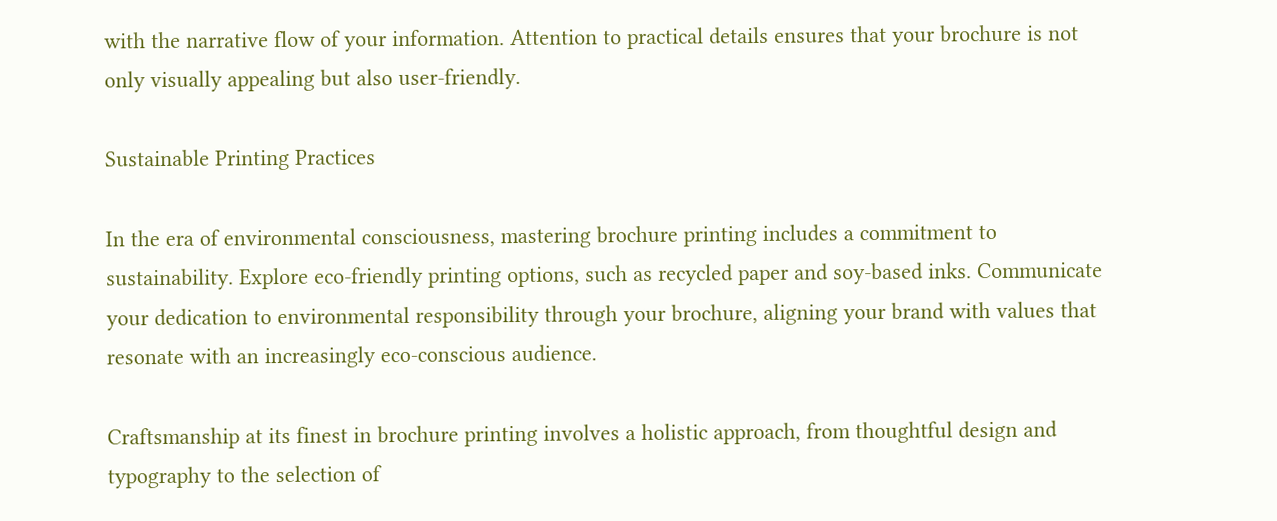with the narrative flow of your information. Attention to practical details ensures that your brochure is not only visually appealing but also user-friendly.

Sustainable Printing Practices

In the era of environmental consciousness, mastering brochure printing includes a commitment to sustainability. Explore eco-friendly printing options, such as recycled paper and soy-based inks. Communicate your dedication to environmental responsibility through your brochure, aligning your brand with values that resonate with an increasingly eco-conscious audience.

Craftsmanship at its finest in brochure printing involves a holistic approach, from thoughtful design and typography to the selection of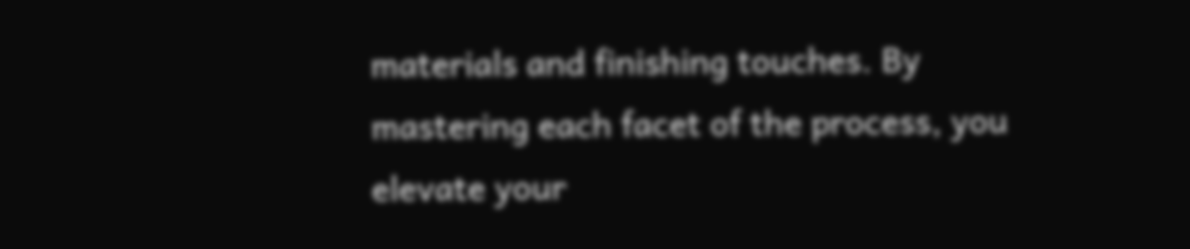materials and finishing touches. By mastering each facet of the process, you elevate your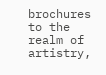brochures to the realm of artistry,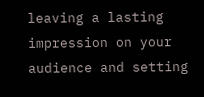leaving a lasting impression on your audience and setting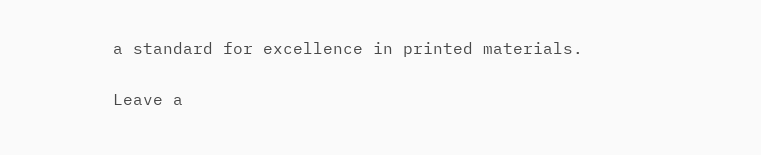a standard for excellence in printed materials.

Leave a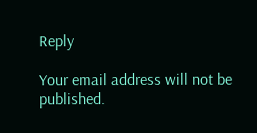Reply

Your email address will not be published.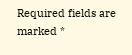Required fields are marked *